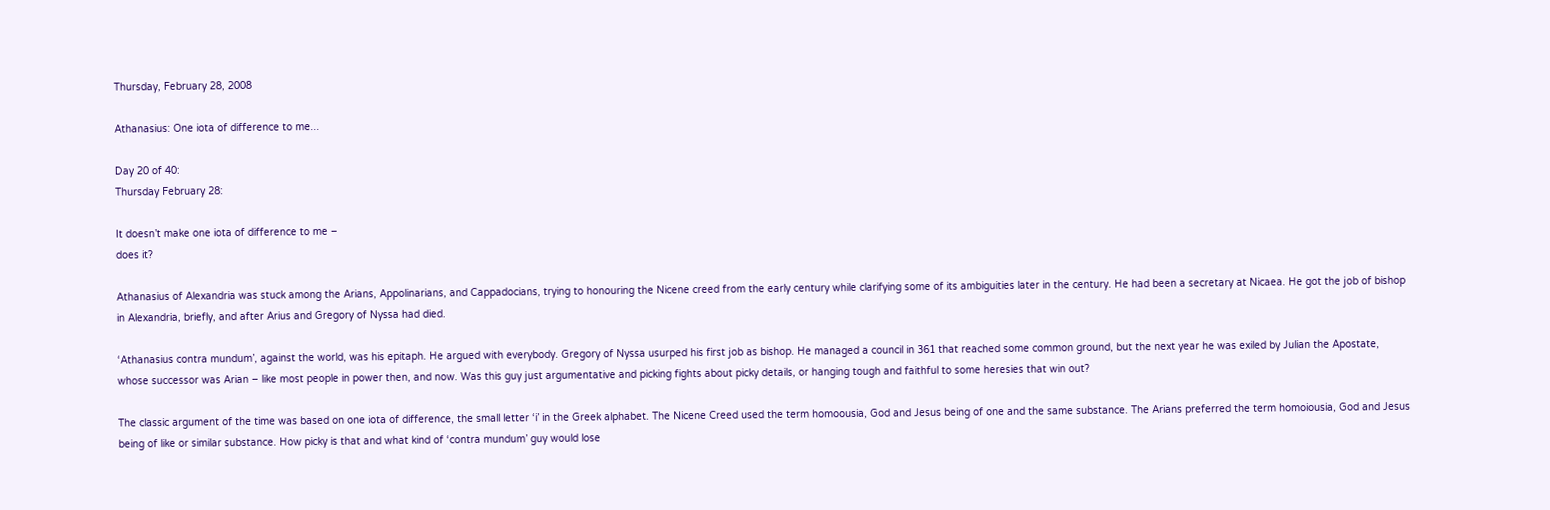Thursday, February 28, 2008

Athanasius: One iota of difference to me...

Day 20 of 40:
Thursday February 28:

It doesn’t make one iota of difference to me –
does it?

Athanasius of Alexandria was stuck among the Arians, Appolinarians, and Cappadocians, trying to honouring the Nicene creed from the early century while clarifying some of its ambiguities later in the century. He had been a secretary at Nicaea. He got the job of bishop in Alexandria, briefly, and after Arius and Gregory of Nyssa had died.

‘Athanasius contra mundum’, against the world, was his epitaph. He argued with everybody. Gregory of Nyssa usurped his first job as bishop. He managed a council in 361 that reached some common ground, but the next year he was exiled by Julian the Apostate, whose successor was Arian – like most people in power then, and now. Was this guy just argumentative and picking fights about picky details, or hanging tough and faithful to some heresies that win out?

The classic argument of the time was based on one iota of difference, the small letter ‘i’ in the Greek alphabet. The Nicene Creed used the term homoousia, God and Jesus being of one and the same substance. The Arians preferred the term homoiousia, God and Jesus being of like or similar substance. How picky is that and what kind of ‘contra mundum’ guy would lose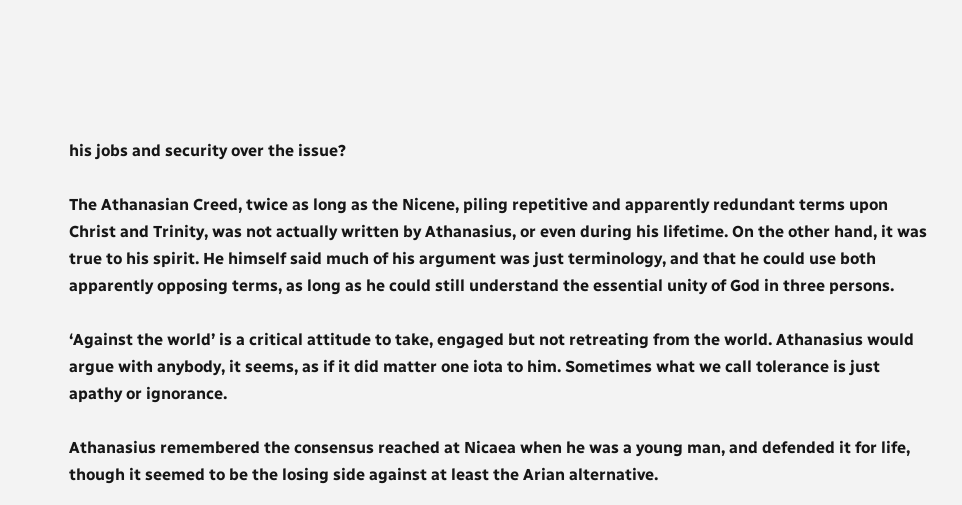his jobs and security over the issue?

The Athanasian Creed, twice as long as the Nicene, piling repetitive and apparently redundant terms upon Christ and Trinity, was not actually written by Athanasius, or even during his lifetime. On the other hand, it was true to his spirit. He himself said much of his argument was just terminology, and that he could use both apparently opposing terms, as long as he could still understand the essential unity of God in three persons.

‘Against the world’ is a critical attitude to take, engaged but not retreating from the world. Athanasius would argue with anybody, it seems, as if it did matter one iota to him. Sometimes what we call tolerance is just apathy or ignorance.

Athanasius remembered the consensus reached at Nicaea when he was a young man, and defended it for life, though it seemed to be the losing side against at least the Arian alternative.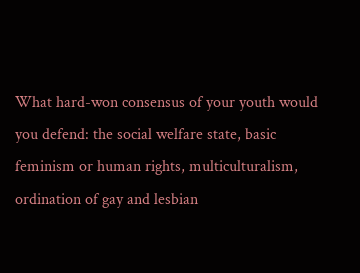What hard-won consensus of your youth would you defend: the social welfare state, basic feminism or human rights, multiculturalism, ordination of gay and lesbian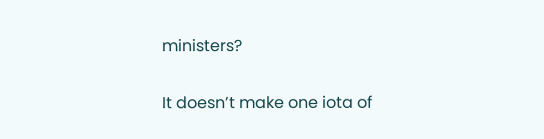ministers?

It doesn’t make one iota of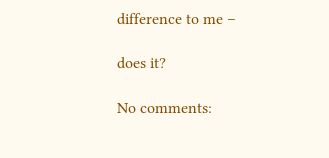difference to me –

does it?

No comments: